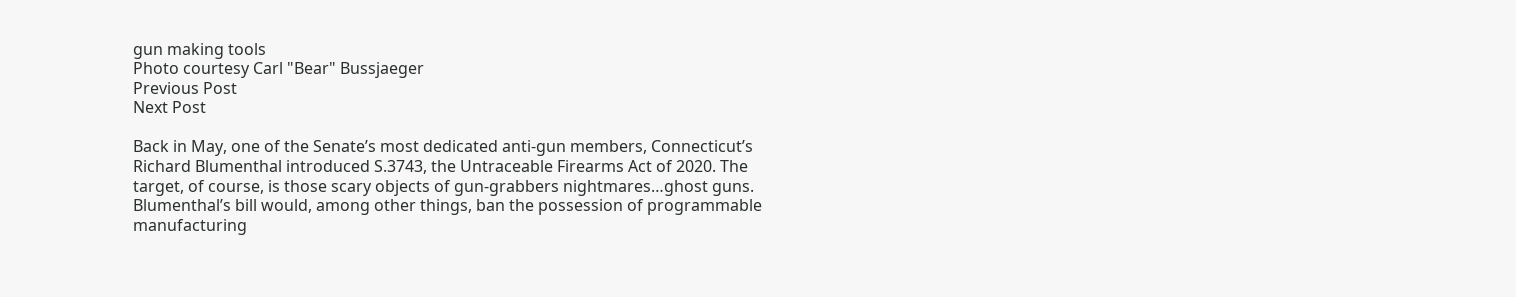gun making tools
Photo courtesy Carl "Bear" Bussjaeger
Previous Post
Next Post

Back in May, one of the Senate’s most dedicated anti-gun members, Connecticut’s Richard Blumenthal introduced S.3743, the Untraceable Firearms Act of 2020. The target, of course, is those scary objects of gun-grabbers nightmares…ghost guns. Blumenthal’s bill would, among other things, ban the possession of programmable manufacturing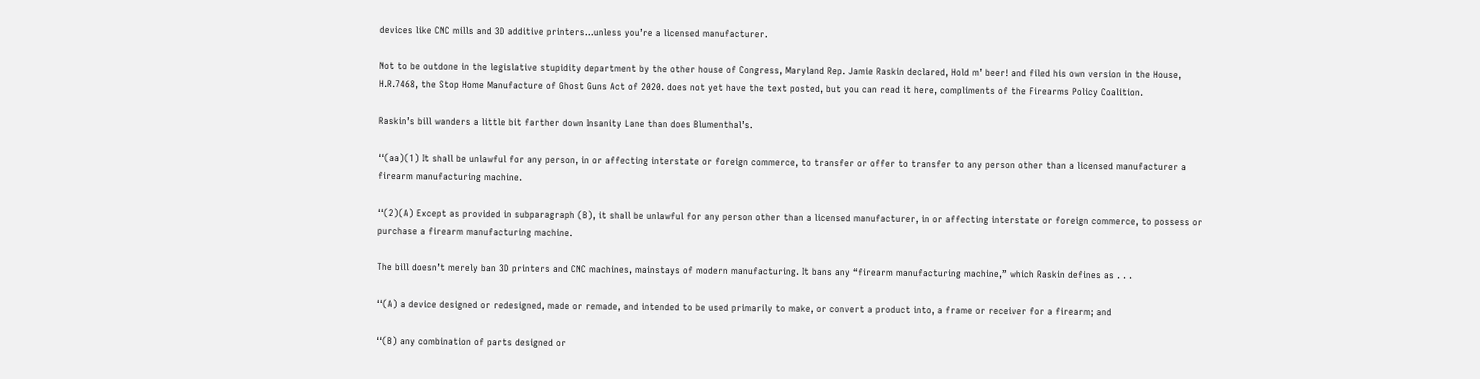devices like CNC mills and 3D additive printers…unless you’re a licensed manufacturer.

Not to be outdone in the legislative stupidity department by the other house of Congress, Maryland Rep. Jamie Raskin declared, Hold m’ beer! and filed his own version in the House, H.R.7468, the Stop Home Manufacture of Ghost Guns Act of 2020. does not yet have the text posted, but you can read it here, compliments of the Firearms Policy Coalition.

Raskin’s bill wanders a little bit farther down Insanity Lane than does Blumenthal’s.

‘‘(aa)(1) It shall be unlawful for any person, in or affecting interstate or foreign commerce, to transfer or offer to transfer to any person other than a licensed manufacturer a firearm manufacturing machine.

‘‘(2)(A) Except as provided in subparagraph (B), it shall be unlawful for any person other than a licensed manufacturer, in or affecting interstate or foreign commerce, to possess or purchase a firearm manufacturing machine.

The bill doesn’t merely ban 3D printers and CNC machines, mainstays of modern manufacturing. It bans any “firearm manufacturing machine,” which Raskin defines as . . .

‘‘(A) a device designed or redesigned, made or remade, and intended to be used primarily to make, or convert a product into, a frame or receiver for a firearm; and

‘‘(B) any combination of parts designed or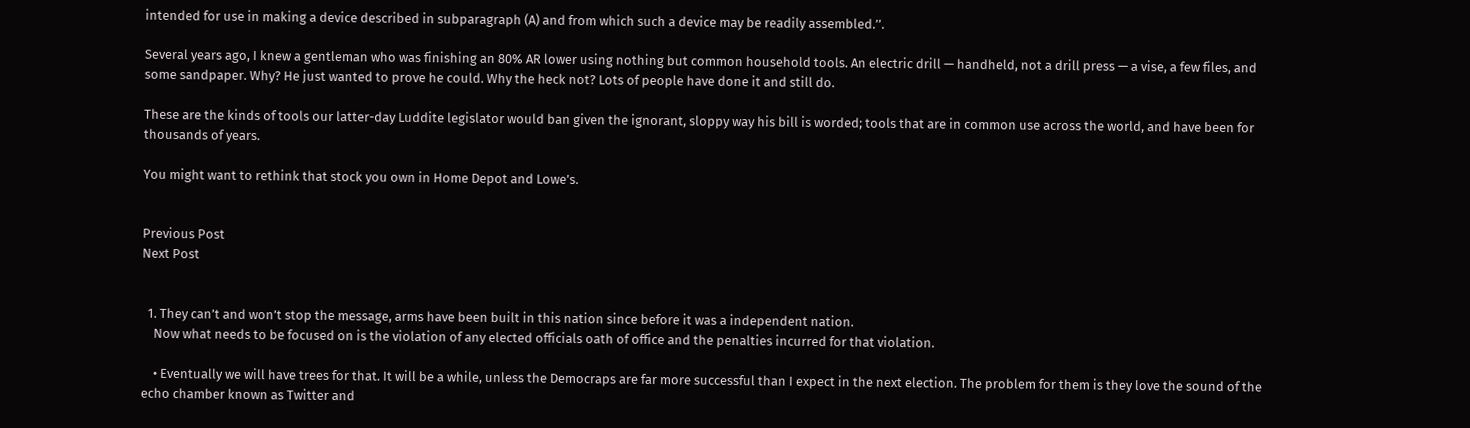intended for use in making a device described in subparagraph (A) and from which such a device may be readily assembled.’’.

Several years ago, I knew a gentleman who was finishing an 80% AR lower using nothing but common household tools. An electric drill — handheld, not a drill press — a vise, a few files, and some sandpaper. Why? He just wanted to prove he could. Why the heck not? Lots of people have done it and still do.

These are the kinds of tools our latter-day Luddite legislator would ban given the ignorant, sloppy way his bill is worded; tools that are in common use across the world, and have been for thousands of years.

You might want to rethink that stock you own in Home Depot and Lowe’s.


Previous Post
Next Post


  1. They can’t and won’t stop the message, arms have been built in this nation since before it was a independent nation.
    Now what needs to be focused on is the violation of any elected officials oath of office and the penalties incurred for that violation.

    • Eventually we will have trees for that. It will be a while, unless the Democraps are far more successful than I expect in the next election. The problem for them is they love the sound of the echo chamber known as Twitter and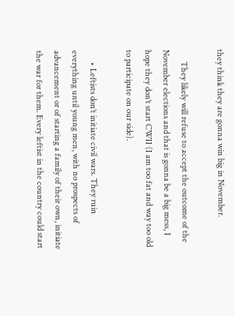they think they are gonna win big in November.

      They likely will refuse to accept the outcome of the November elections and that is gonna be a big mess, I hope they don’t start CWII (I am too fat and way too old to participate on our side).

      • Leftists don’t initiate civil wars. They ruin everything until young men, with no prospects of advancement or of starting a family of their own, initiate the war for them. Every leftist in the country could start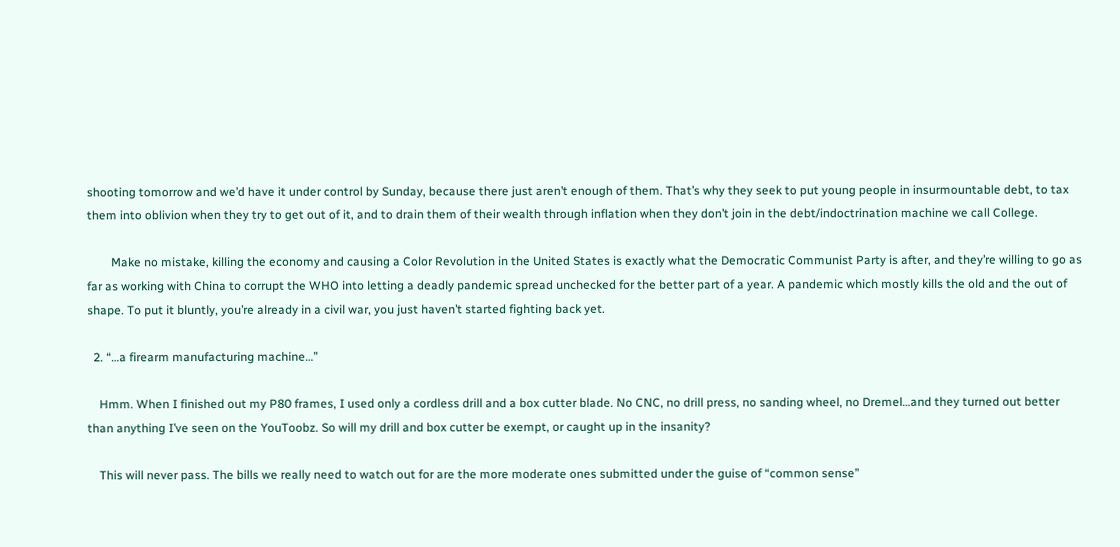shooting tomorrow and we’d have it under control by Sunday, because there just aren’t enough of them. That’s why they seek to put young people in insurmountable debt, to tax them into oblivion when they try to get out of it, and to drain them of their wealth through inflation when they don’t join in the debt/indoctrination machine we call College.

        Make no mistake, killing the economy and causing a Color Revolution in the United States is exactly what the Democratic Communist Party is after, and they’re willing to go as far as working with China to corrupt the WHO into letting a deadly pandemic spread unchecked for the better part of a year. A pandemic which mostly kills the old and the out of shape. To put it bluntly, you’re already in a civil war, you just haven’t started fighting back yet.

  2. “…a firearm manufacturing machine…”

    Hmm. When I finished out my P80 frames, I used only a cordless drill and a box cutter blade. No CNC, no drill press, no sanding wheel, no Dremel…and they turned out better than anything I’ve seen on the YouToobz. So will my drill and box cutter be exempt, or caught up in the insanity?

    This will never pass. The bills we really need to watch out for are the more moderate ones submitted under the guise of “common sense”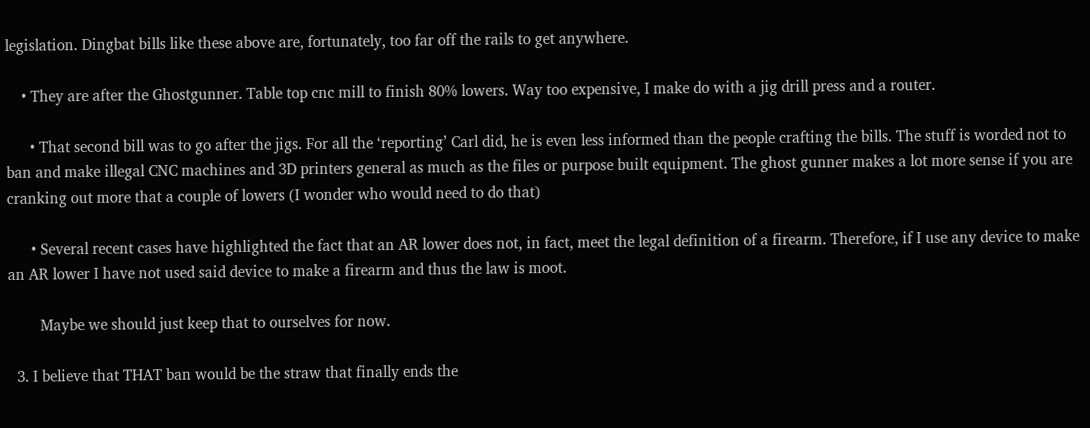legislation. Dingbat bills like these above are, fortunately, too far off the rails to get anywhere.

    • They are after the Ghostgunner. Table top cnc mill to finish 80% lowers. Way too expensive, I make do with a jig drill press and a router.

      • That second bill was to go after the jigs. For all the ‘reporting’ Carl did, he is even less informed than the people crafting the bills. The stuff is worded not to ban and make illegal CNC machines and 3D printers general as much as the files or purpose built equipment. The ghost gunner makes a lot more sense if you are cranking out more that a couple of lowers (I wonder who would need to do that)

      • Several recent cases have highlighted the fact that an AR lower does not, in fact, meet the legal definition of a firearm. Therefore, if I use any device to make an AR lower I have not used said device to make a firearm and thus the law is moot.

        Maybe we should just keep that to ourselves for now.

  3. I believe that THAT ban would be the straw that finally ends the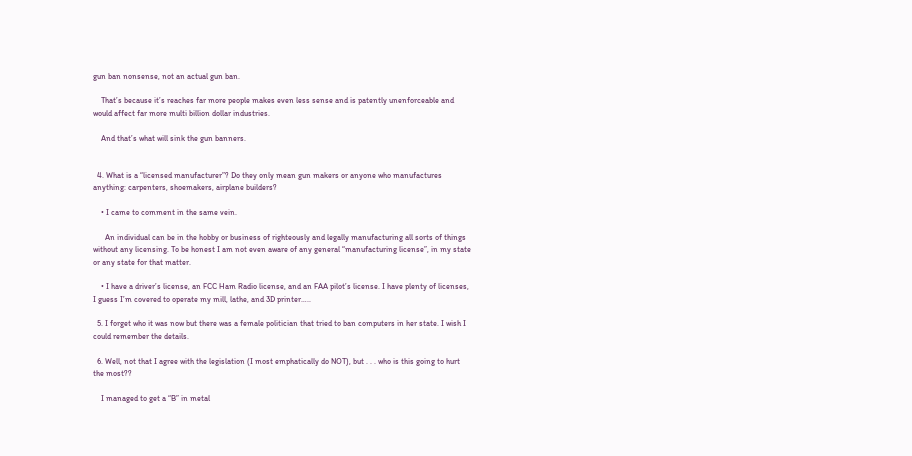gun ban nonsense, not an actual gun ban.

    That’s because it’s reaches far more people makes even less sense and is patently unenforceable and would affect far more multi billion dollar industries.

    And that’s what will sink the gun banners.


  4. What is a “licensed manufacturer”? Do they only mean gun makers or anyone who manufactures anything: carpenters, shoemakers, airplane builders?

    • I came to comment in the same vein.

      An individual can be in the hobby or business of righteously and legally manufacturing all sorts of things without any licensing. To be honest I am not even aware of any general “manufacturing license”, in my state or any state for that matter.

    • I have a driver’s license, an FCC Ham Radio license, and an FAA pilot’s license. I have plenty of licenses, I guess I’m covered to operate my mill, lathe, and 3D printer…..

  5. I forget who it was now but there was a female politician that tried to ban computers in her state. I wish I could remember the details.

  6. Well, not that I agree with the legislation (I most emphatically do NOT), but . . . who is this going to hurt the most??

    I managed to get a “B” in metal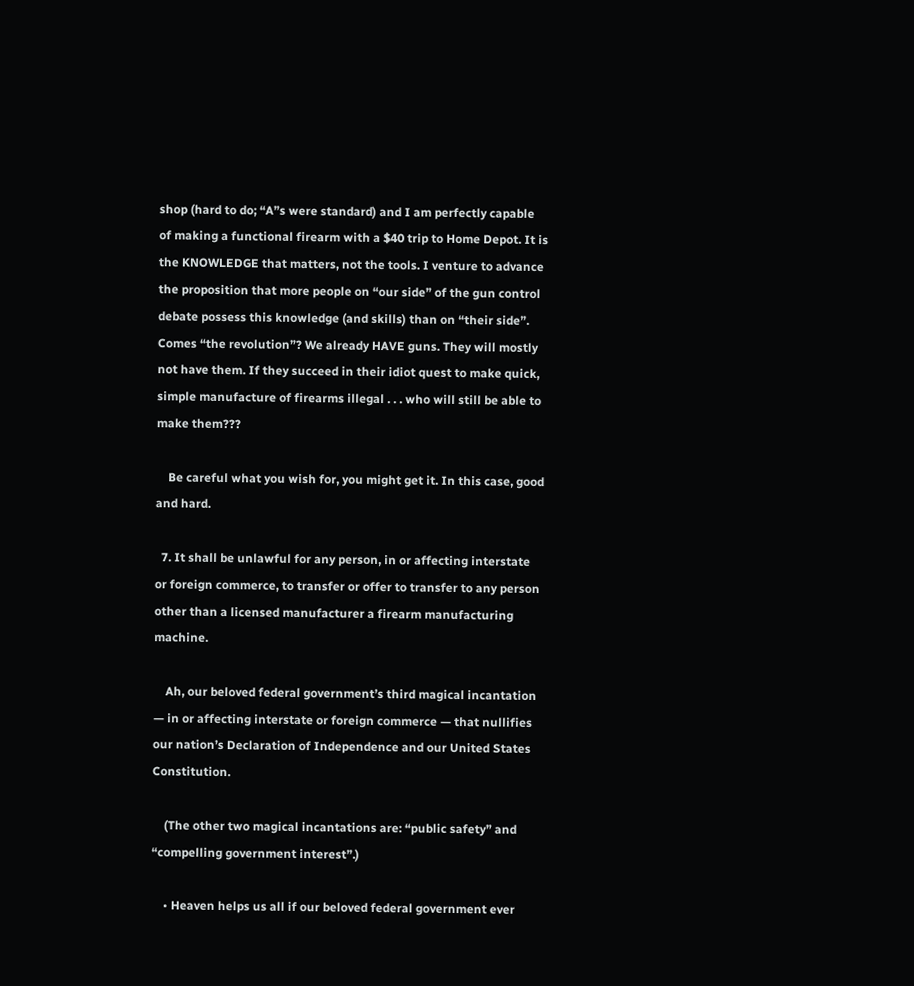shop (hard to do; “A”s were standard) and I am perfectly capable of making a functional firearm with a $40 trip to Home Depot. It is the KNOWLEDGE that matters, not the tools. I venture to advance the proposition that more people on “our side” of the gun control debate possess this knowledge (and skills) than on “their side”. Comes “the revolution”? We already HAVE guns. They will mostly not have them. If they succeed in their idiot quest to make quick, simple manufacture of firearms illegal . . . who will still be able to make them???

    Be careful what you wish for, you might get it. In this case, good and hard.

  7. It shall be unlawful for any person, in or affecting interstate or foreign commerce, to transfer or offer to transfer to any person other than a licensed manufacturer a firearm manufacturing machine.

    Ah, our beloved federal government’s third magical incantation — in or affecting interstate or foreign commerce — that nullifies our nation’s Declaration of Independence and our United States Constitution.

    (The other two magical incantations are: “public safety” and “compelling government interest”.)

    • Heaven helps us all if our beloved federal government ever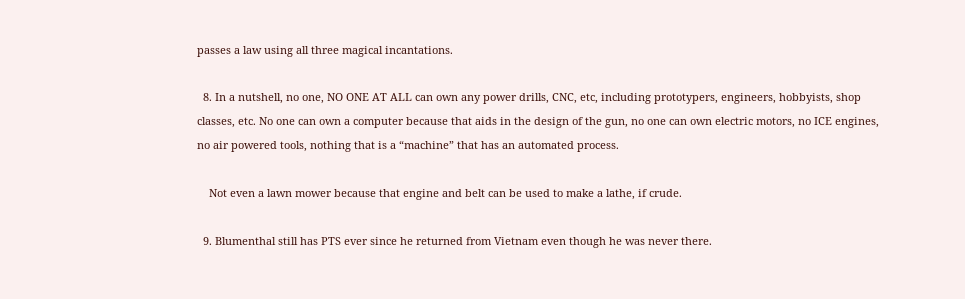passes a law using all three magical incantations.

  8. In a nutshell, no one, NO ONE AT ALL can own any power drills, CNC, etc, including prototypers, engineers, hobbyists, shop classes, etc. No one can own a computer because that aids in the design of the gun, no one can own electric motors, no ICE engines, no air powered tools, nothing that is a “machine” that has an automated process.

    Not even a lawn mower because that engine and belt can be used to make a lathe, if crude.

  9. Blumenthal still has PTS ever since he returned from Vietnam even though he was never there.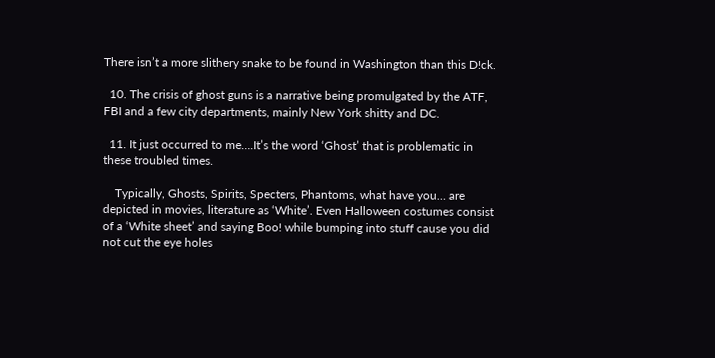There isn’t a more slithery snake to be found in Washington than this D!ck.

  10. The crisis of ghost guns is a narrative being promulgated by the ATF, FBI and a few city departments, mainly New York shitty and DC.

  11. It just occurred to me….It’s the word ‘Ghost’ that is problematic in these troubled times.

    Typically, Ghosts, Spirits, Specters, Phantoms, what have you… are depicted in movies, literature as ‘White’. Even Halloween costumes consist of a ‘White sheet’ and saying Boo! while bumping into stuff cause you did not cut the eye holes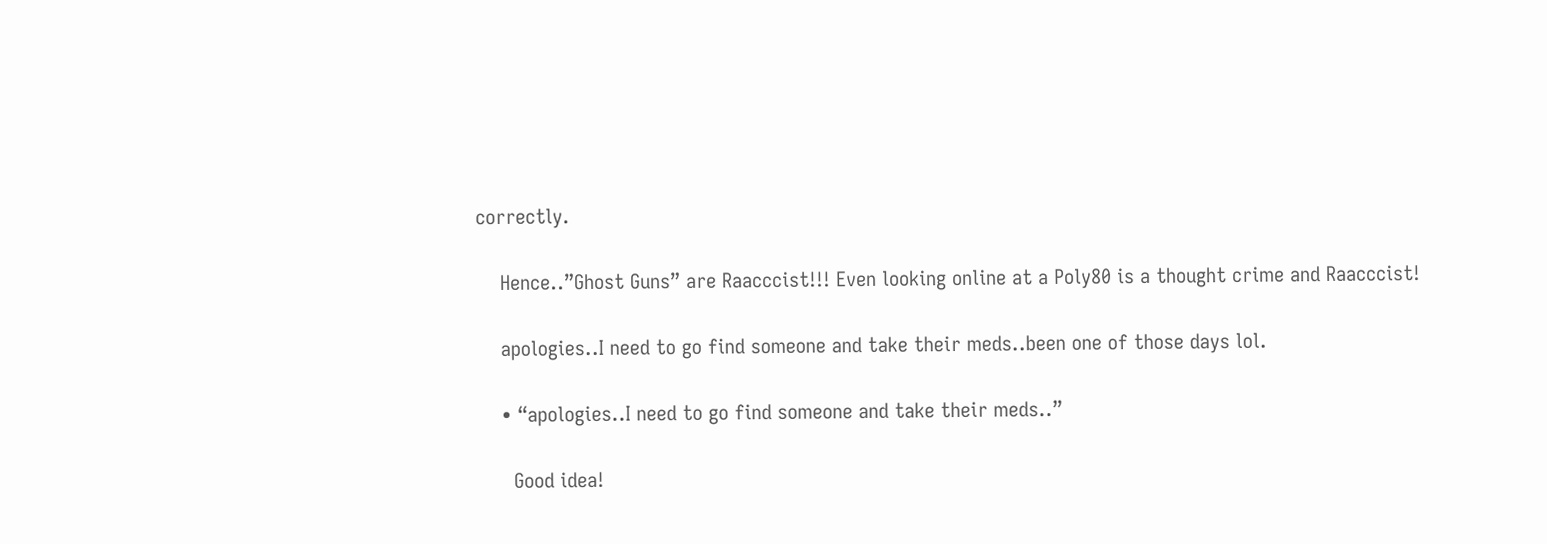correctly.

    Hence..”Ghost Guns” are Raacccist!!! Even looking online at a Poly80 is a thought crime and Raacccist!

    apologies..I need to go find someone and take their meds..been one of those days lol.

    • “apologies..I need to go find someone and take their meds..”

      Good idea!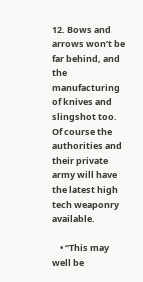12. Bows and arrows won’t be far behind, and the manufacturing of knives and slingshot too. Of course the authorities and their private army will have the latest high tech weaponry available.

    • “This may well be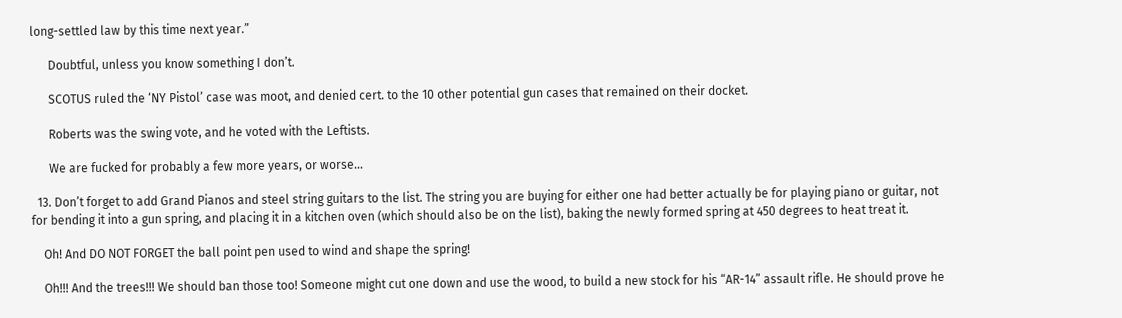long-settled law by this time next year.”

      Doubtful, unless you know something I don’t.

      SCOTUS ruled the ‘NY Pistol’ case was moot, and denied cert. to the 10 other potential gun cases that remained on their docket.

      Roberts was the swing vote, and he voted with the Leftists.

      We are fucked for probably a few more years, or worse…

  13. Don’t forget to add Grand Pianos and steel string guitars to the list. The string you are buying for either one had better actually be for playing piano or guitar, not for bending it into a gun spring, and placing it in a kitchen oven (which should also be on the list), baking the newly formed spring at 450 degrees to heat treat it.

    Oh! And DO NOT FORGET the ball point pen used to wind and shape the spring!

    Oh!!! And the trees!!! We should ban those too! Someone might cut one down and use the wood, to build a new stock for his “AR-14” assault rifle. He should prove he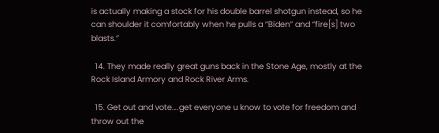is actually making a stock for his double barrel shotgun instead, so he can shoulder it comfortably when he pulls a “Biden” and “fire[s] two blasts.”

  14. They made really great guns back in the Stone Age, mostly at the Rock Island Armory and Rock River Arms.

  15. Get out and vote….get everyone u know to vote for freedom and throw out the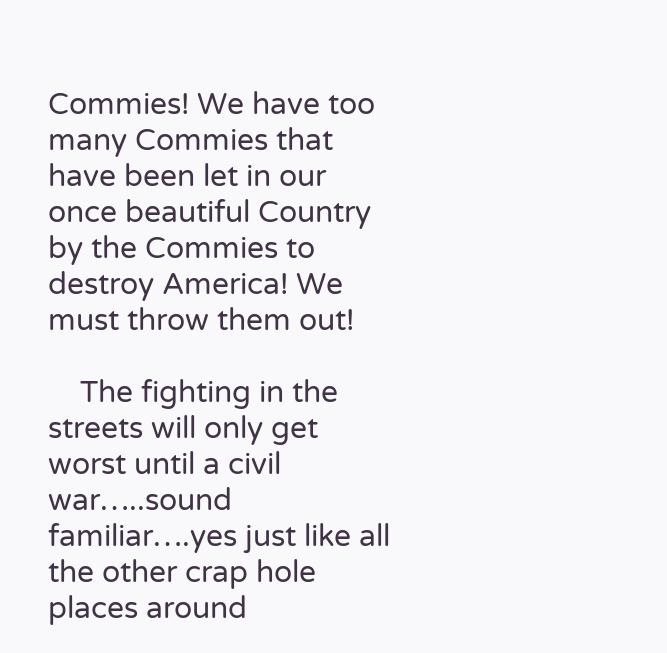Commies! We have too many Commies that have been let in our once beautiful Country by the Commies to destroy America! We must throw them out!

    The fighting in the streets will only get worst until a civil war…..sound familiar….yes just like all the other crap hole places around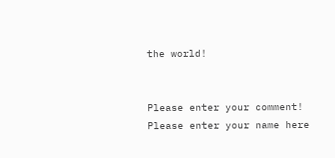the world!


Please enter your comment!
Please enter your name here